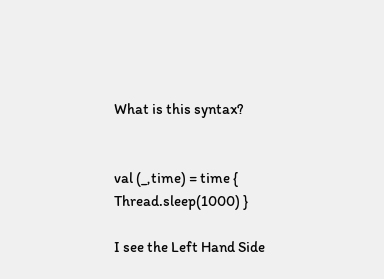What is this syntax?


val (_,time) = time { Thread.sleep(1000) }

I see the Left Hand Side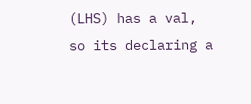(LHS) has a val, so its declaring a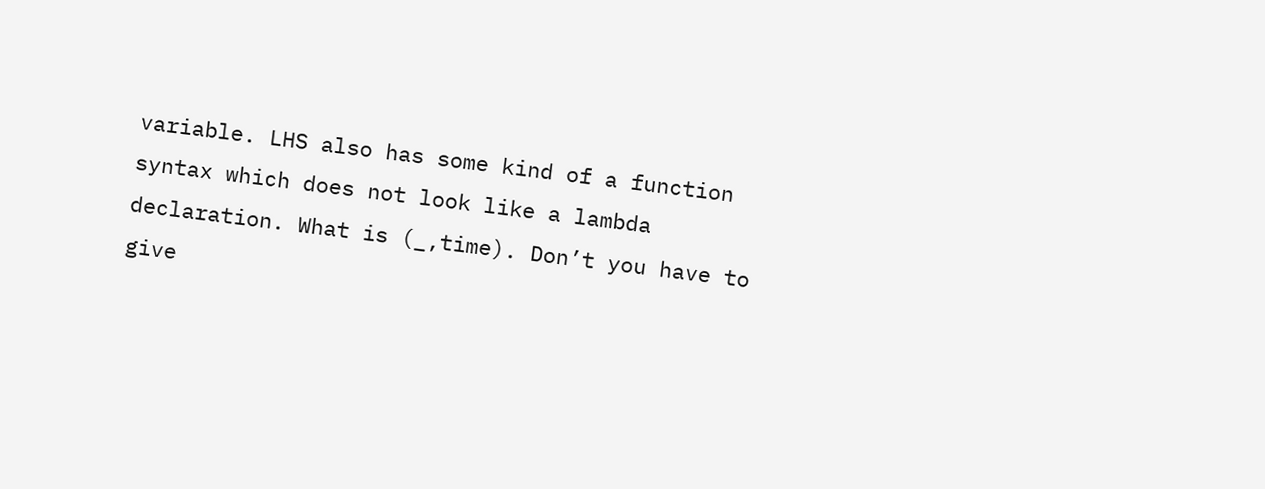variable. LHS also has some kind of a function syntax which does not look like a lambda declaration. What is (_,time). Don’t you have to give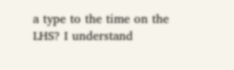a type to the time on the LHS? I understand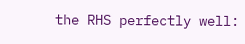the RHS perfectly well: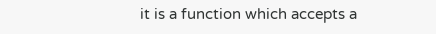it is a function which accepts a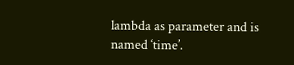lambda as parameter and is named ‘time’.